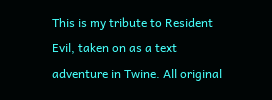This is my tribute to Resident Evil, taken on as a text adventure in Twine. All original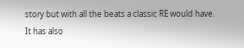story but with all the beats a classic RE would have. It has also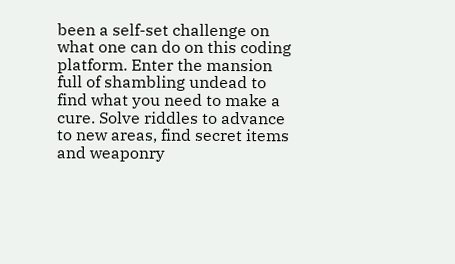been a self-set challenge on what one can do on this coding platform. Enter the mansion full of shambling undead to find what you need to make a cure. Solve riddles to advance to new areas, find secret items and weaponry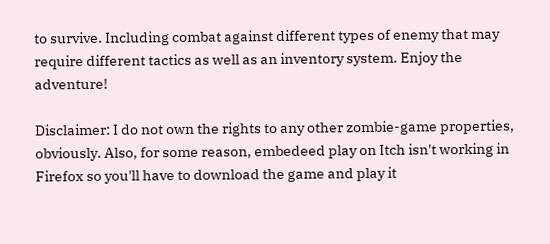to survive. Including combat against different types of enemy that may require different tactics as well as an inventory system. Enjoy the adventure!

Disclaimer: I do not own the rights to any other zombie-game properties, obviously. Also, for some reason, embedeed play on Itch isn't working in Firefox so you'll have to download the game and play it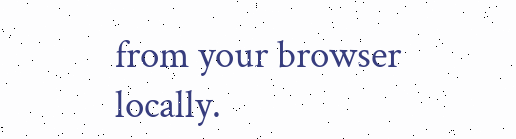from your browser locally.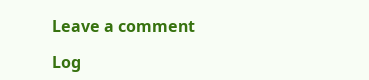Leave a comment

Log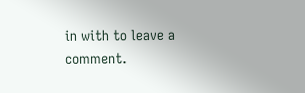in with to leave a comment.